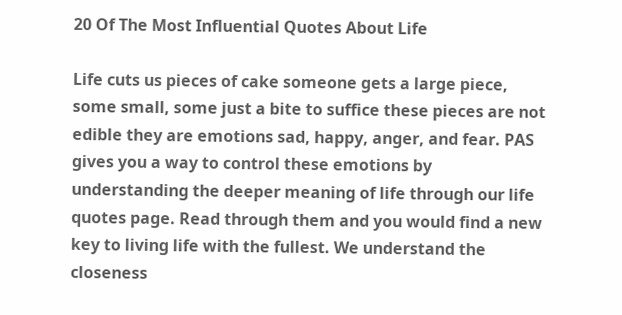20 Of The Most Influential Quotes About Life

Life cuts us pieces of cake someone gets a large piece, some small, some just a bite to suffice these pieces are not edible they are emotions sad, happy, anger, and fear. PAS gives you a way to control these emotions by understanding the deeper meaning of life through our life quotes page. Read through them and you would find a new key to living life with the fullest. We understand the closeness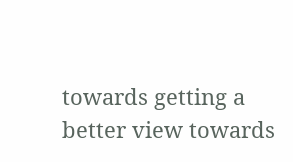towards getting a better view towards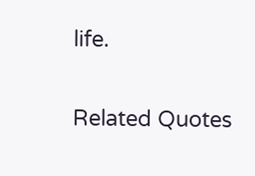life.

Related Quotes